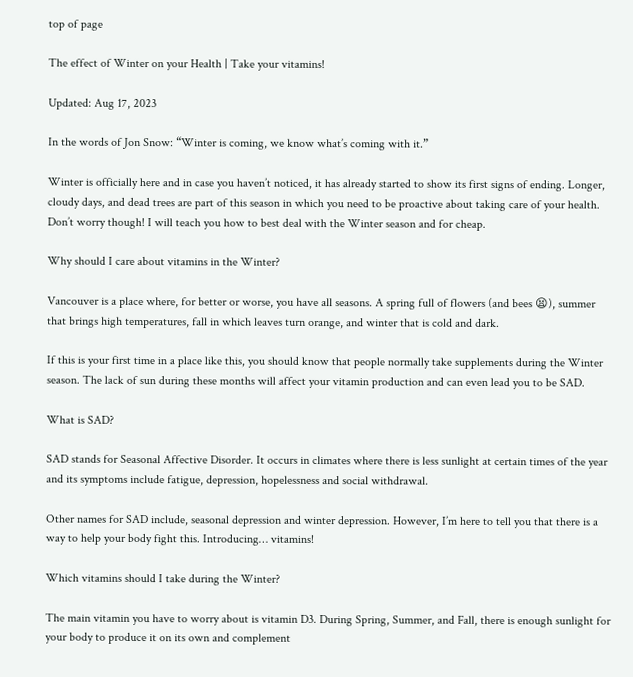top of page

The effect of Winter on your Health | Take your vitamins!

Updated: Aug 17, 2023

In the words of Jon Snow: “Winter is coming, we know what’s coming with it.”

Winter is officially here and in case you haven’t noticed, it has already started to show its first signs of ending. Longer, cloudy days, and dead trees are part of this season in which you need to be proactive about taking care of your health. Don’t worry though! I will teach you how to best deal with the Winter season and for cheap.

Why should I care about vitamins in the Winter?

Vancouver is a place where, for better or worse, you have all seasons. A spring full of flowers (and bees 😫), summer that brings high temperatures, fall in which leaves turn orange, and winter that is cold and dark.

If this is your first time in a place like this, you should know that people normally take supplements during the Winter season. The lack of sun during these months will affect your vitamin production and can even lead you to be SAD.

What is SAD?

SAD stands for Seasonal Affective Disorder. It occurs in climates where there is less sunlight at certain times of the year and its symptoms include fatigue, depression, hopelessness and social withdrawal.

Other names for SAD include, seasonal depression and winter depression. However, I’m here to tell you that there is a way to help your body fight this. Introducing… vitamins!

Which vitamins should I take during the Winter?

The main vitamin you have to worry about is vitamin D3. During Spring, Summer, and Fall, there is enough sunlight for your body to produce it on its own and complement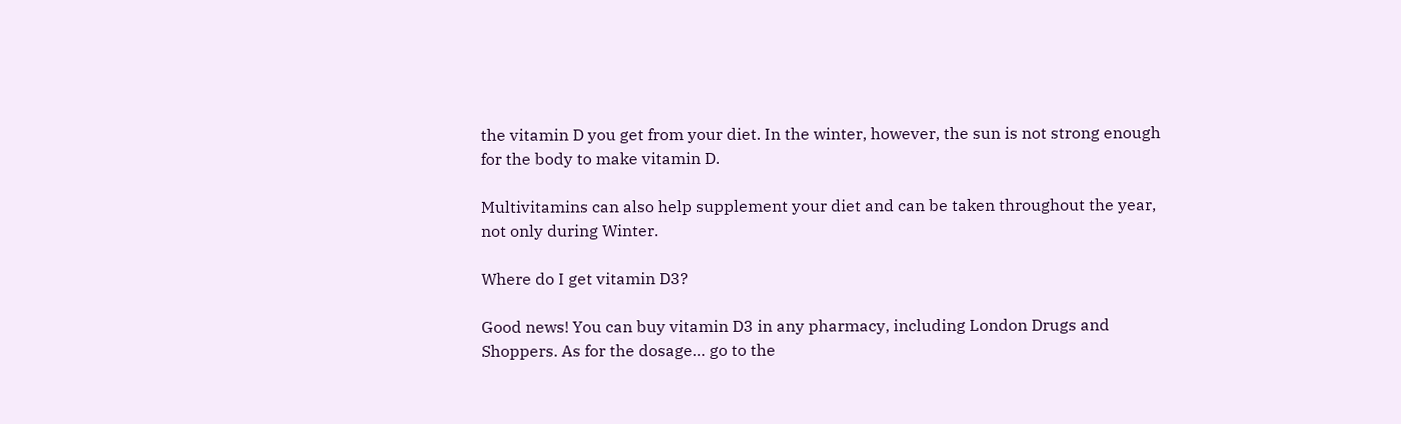the vitamin D you get from your diet. In the winter, however, the sun is not strong enough for the body to make vitamin D.

Multivitamins can also help supplement your diet and can be taken throughout the year, not only during Winter.

Where do I get vitamin D3?

Good news! You can buy vitamin D3 in any pharmacy, including London Drugs and Shoppers. As for the dosage… go to the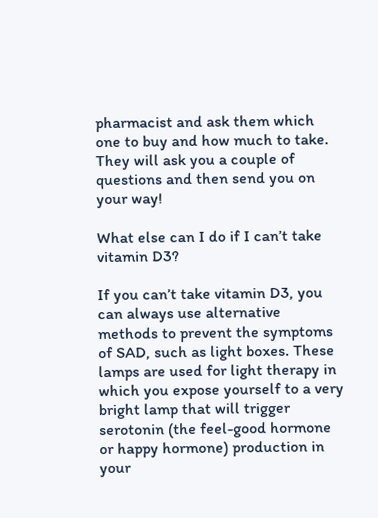pharmacist and ask them which one to buy and how much to take. They will ask you a couple of questions and then send you on your way!

What else can I do if I can’t take vitamin D3?

If you can’t take vitamin D3, you can always use alternative methods to prevent the symptoms of SAD, such as light boxes. These lamps are used for light therapy in which you expose yourself to a very bright lamp that will trigger serotonin (the feel-good hormone or happy hormone) production in your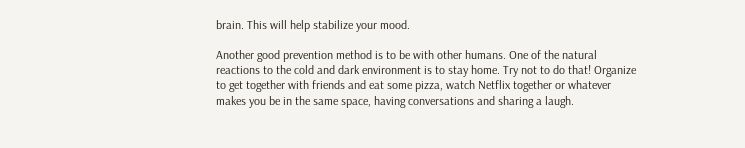brain. This will help stabilize your mood.

Another good prevention method is to be with other humans. One of the natural reactions to the cold and dark environment is to stay home. Try not to do that! Organize to get together with friends and eat some pizza, watch Netflix together or whatever makes you be in the same space, having conversations and sharing a laugh.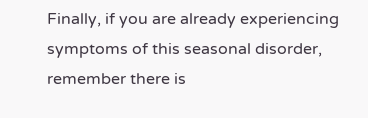Finally, if you are already experiencing symptoms of this seasonal disorder, remember there is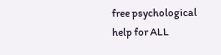free psychological help for ALL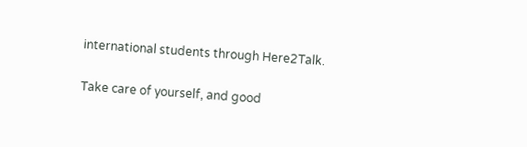international students through Here2Talk.

Take care of yourself, and good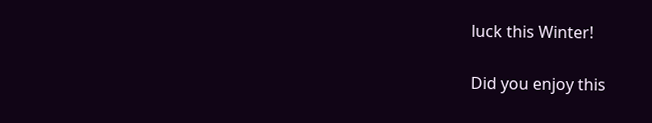luck this Winter!

Did you enjoy this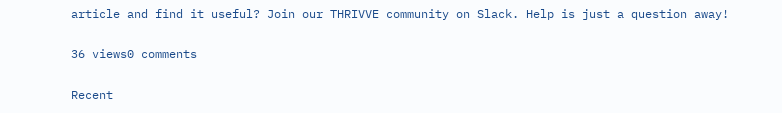article and find it useful? Join our THRIVVE community on Slack. Help is just a question away!

36 views0 comments

Recent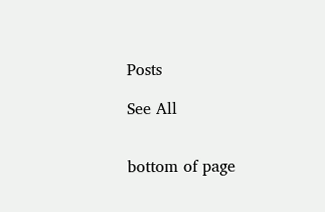Posts

See All


bottom of page